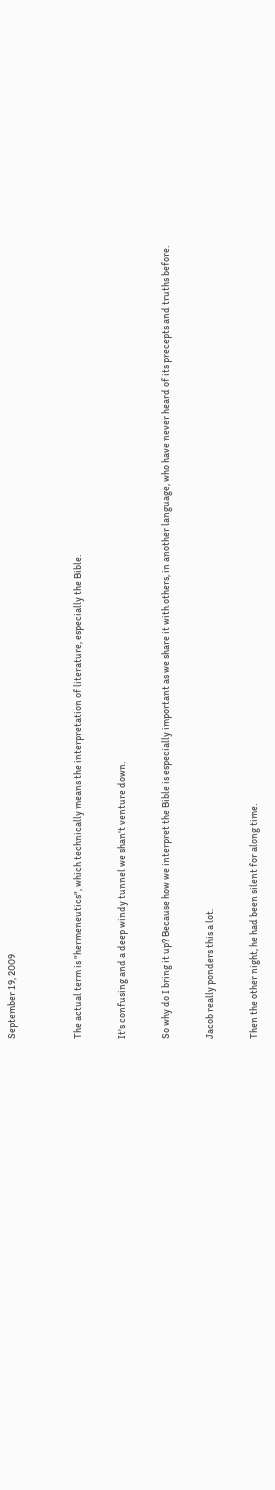September 19, 2009


The actual term is "hermeneutics", which technically means the interpretation of literature, especially the Bible.

It's confusing and a deep windy tunnel we shan't venture down.

So why do I bring it up? Because how we interpret the Bible is especially important as we share it with others, in another language, who have never heard of its precepts and truths before.

Jacob really ponders this a lot.

Then the other night, he had been silent for along time.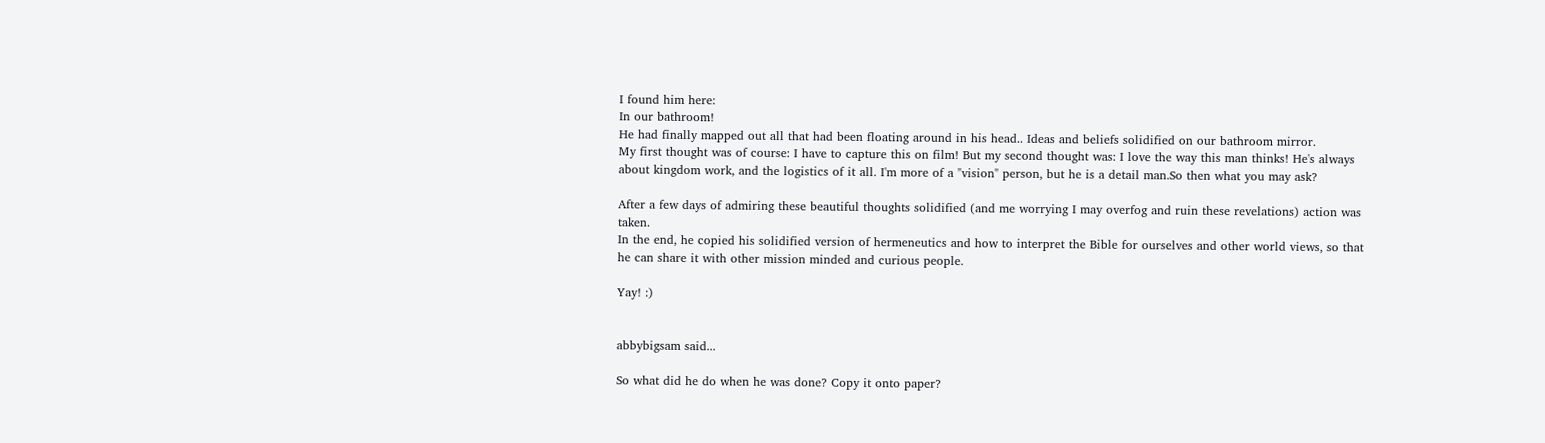I found him here:
In our bathroom!
He had finally mapped out all that had been floating around in his head.. Ideas and beliefs solidified on our bathroom mirror.
My first thought was of course: I have to capture this on film! But my second thought was: I love the way this man thinks! He's always about kingdom work, and the logistics of it all. I'm more of a "vision" person, but he is a detail man.So then what you may ask?

After a few days of admiring these beautiful thoughts solidified (and me worrying I may overfog and ruin these revelations) action was taken.
In the end, he copied his solidified version of hermeneutics and how to interpret the Bible for ourselves and other world views, so that he can share it with other mission minded and curious people.

Yay! :)


abbybigsam said...

So what did he do when he was done? Copy it onto paper?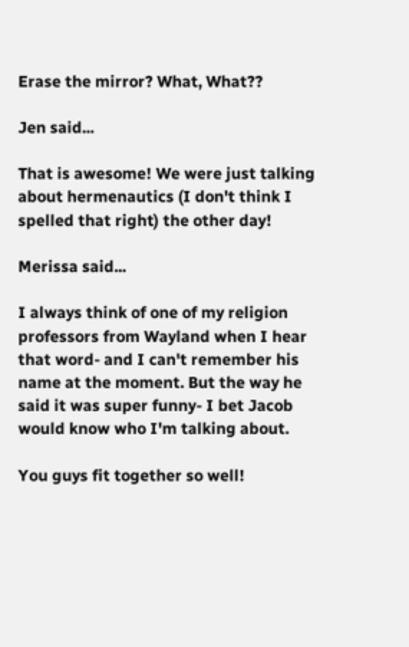Erase the mirror? What, What??

Jen said...

That is awesome! We were just talking about hermenautics (I don't think I spelled that right) the other day!

Merissa said...

I always think of one of my religion professors from Wayland when I hear that word- and I can't remember his name at the moment. But the way he said it was super funny- I bet Jacob would know who I'm talking about.

You guys fit together so well!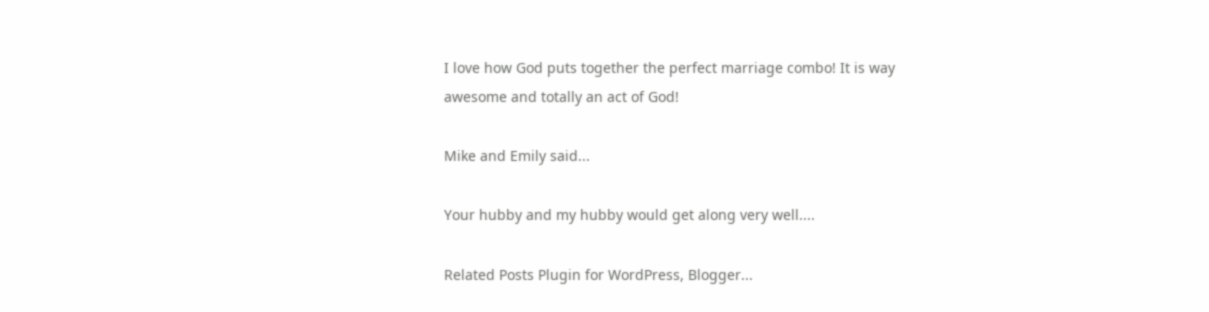I love how God puts together the perfect marriage combo! It is way awesome and totally an act of God!

Mike and Emily said...

Your hubby and my hubby would get along very well....

Related Posts Plugin for WordPress, Blogger...